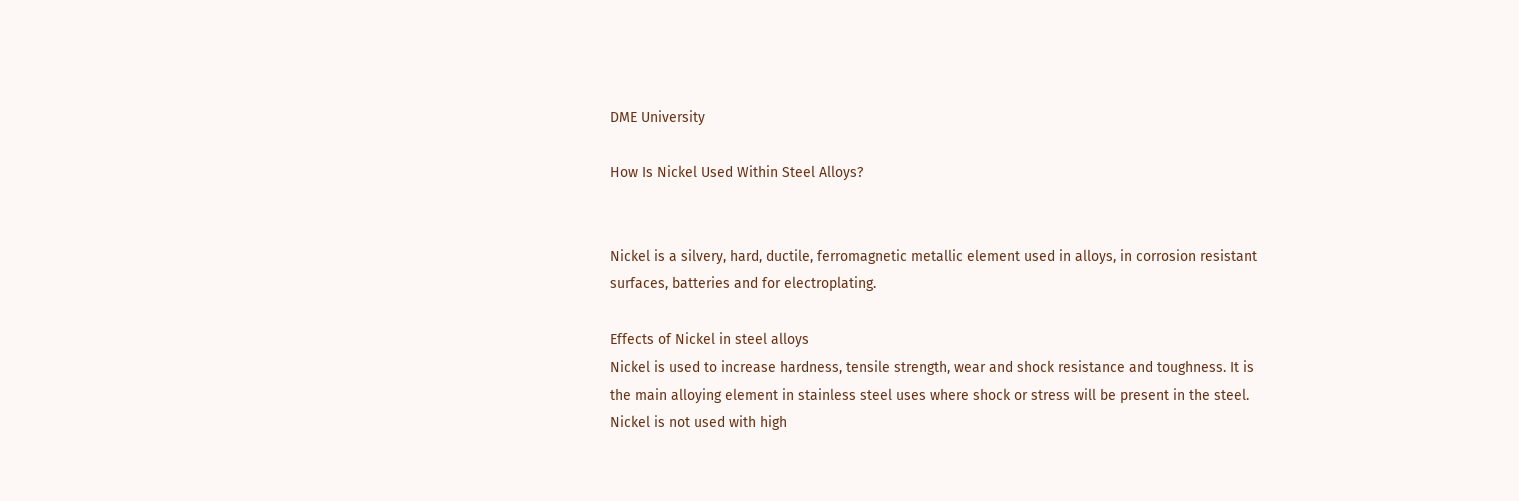DME University

How Is Nickel Used Within Steel Alloys?


Nickel is a silvery, hard, ductile, ferromagnetic metallic element used in alloys, in corrosion resistant surfaces, batteries and for electroplating.

Effects of Nickel in steel alloys
Nickel is used to increase hardness, tensile strength, wear and shock resistance and toughness. It is the main alloying element in stainless steel uses where shock or stress will be present in the steel. Nickel is not used with high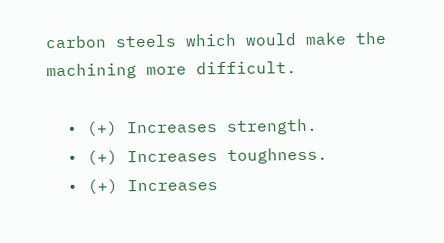carbon steels which would make the machining more difficult.

  • (+) Increases strength.
  • (+) Increases toughness.
  • (+) Increases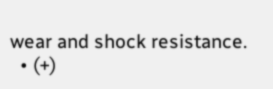wear and shock resistance.
  • (+)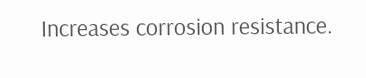Increases corrosion resistance.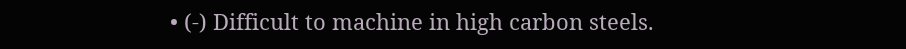• (-) Difficult to machine in high carbon steels.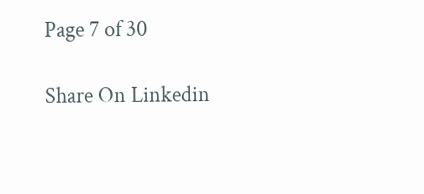Page 7 of 30

Share On Linkedin